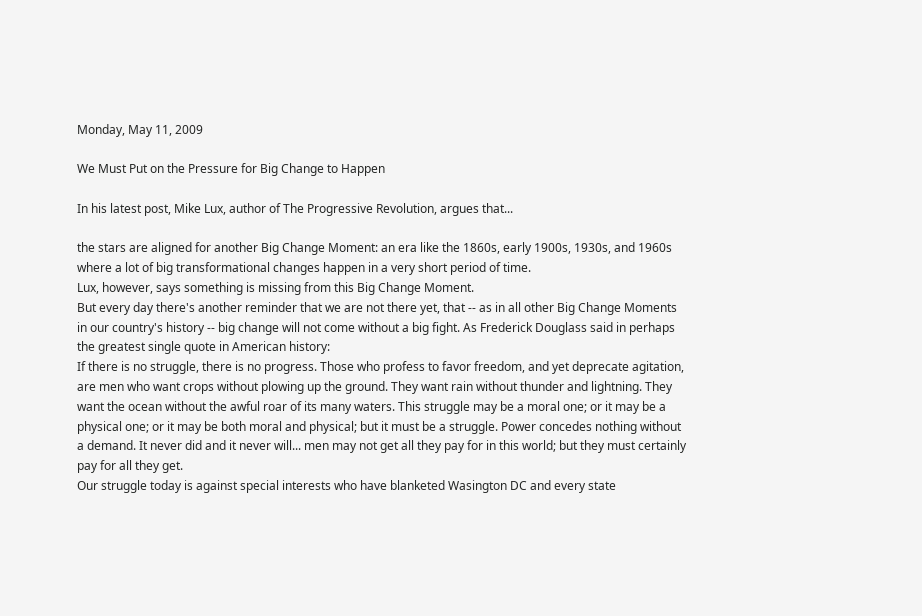Monday, May 11, 2009

We Must Put on the Pressure for Big Change to Happen

In his latest post, Mike Lux, author of The Progressive Revolution, argues that...

the stars are aligned for another Big Change Moment: an era like the 1860s, early 1900s, 1930s, and 1960s where a lot of big transformational changes happen in a very short period of time.
Lux, however, says something is missing from this Big Change Moment.
But every day there's another reminder that we are not there yet, that -- as in all other Big Change Moments in our country's history -- big change will not come without a big fight. As Frederick Douglass said in perhaps the greatest single quote in American history:
If there is no struggle, there is no progress. Those who profess to favor freedom, and yet deprecate agitation, are men who want crops without plowing up the ground. They want rain without thunder and lightning. They want the ocean without the awful roar of its many waters. This struggle may be a moral one; or it may be a physical one; or it may be both moral and physical; but it must be a struggle. Power concedes nothing without a demand. It never did and it never will... men may not get all they pay for in this world; but they must certainly pay for all they get.
Our struggle today is against special interests who have blanketed Wasington DC and every state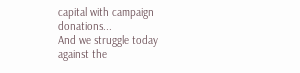capital with campaign donations...
And we struggle today against the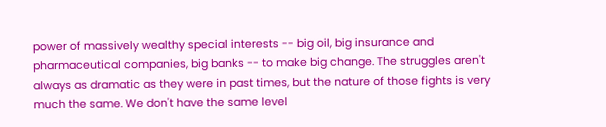power of massively wealthy special interests -- big oil, big insurance and pharmaceutical companies, big banks -- to make big change. The struggles aren't always as dramatic as they were in past times, but the nature of those fights is very much the same. We don't have the same level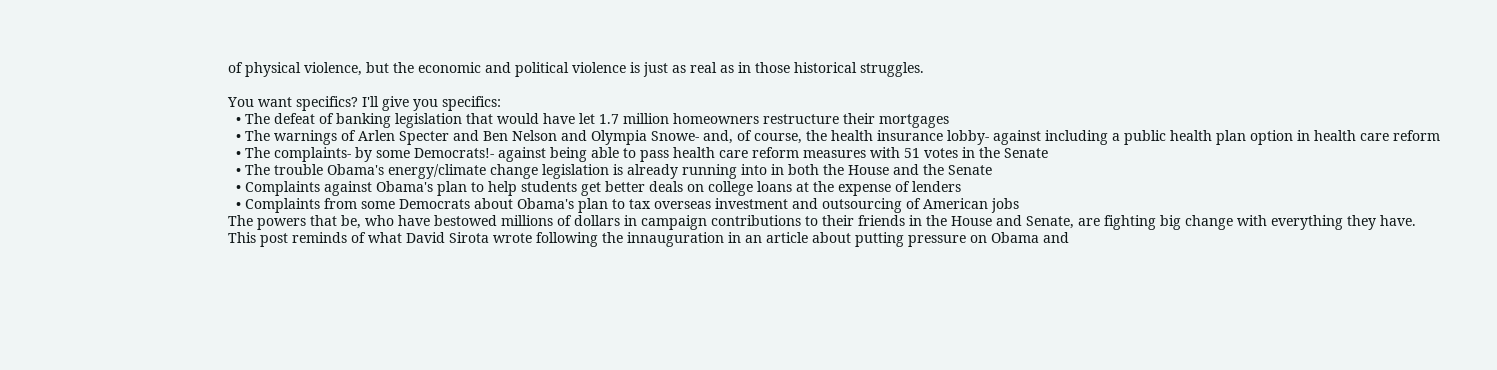of physical violence, but the economic and political violence is just as real as in those historical struggles.

You want specifics? I'll give you specifics:
  • The defeat of banking legislation that would have let 1.7 million homeowners restructure their mortgages
  • The warnings of Arlen Specter and Ben Nelson and Olympia Snowe- and, of course, the health insurance lobby- against including a public health plan option in health care reform
  • The complaints- by some Democrats!- against being able to pass health care reform measures with 51 votes in the Senate
  • The trouble Obama's energy/climate change legislation is already running into in both the House and the Senate
  • Complaints against Obama's plan to help students get better deals on college loans at the expense of lenders
  • Complaints from some Democrats about Obama's plan to tax overseas investment and outsourcing of American jobs
The powers that be, who have bestowed millions of dollars in campaign contributions to their friends in the House and Senate, are fighting big change with everything they have.
This post reminds of what David Sirota wrote following the innauguration in an article about putting pressure on Obama and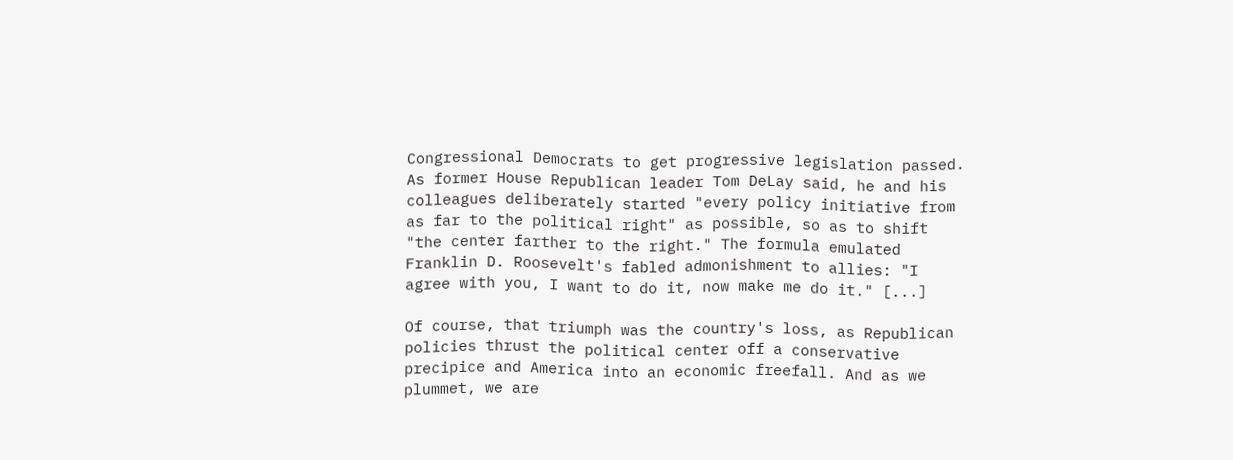Congressional Democrats to get progressive legislation passed.
As former House Republican leader Tom DeLay said, he and his colleagues deliberately started "every policy initiative from as far to the political right" as possible, so as to shift "the center farther to the right." The formula emulated Franklin D. Roosevelt's fabled admonishment to allies: "I agree with you, I want to do it, now make me do it." [...]

Of course, that triumph was the country's loss, as Republican policies thrust the political center off a conservative precipice and America into an economic freefall. And as we plummet, we are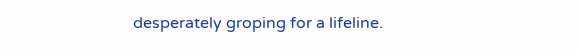desperately groping for a lifeline.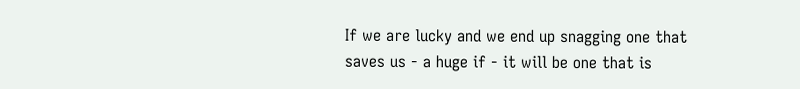If we are lucky and we end up snagging one that saves us - a huge if - it will be one that is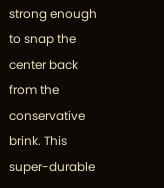strong enough to snap the center back from the conservative brink. This super-durable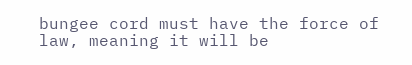bungee cord must have the force of law, meaning it will be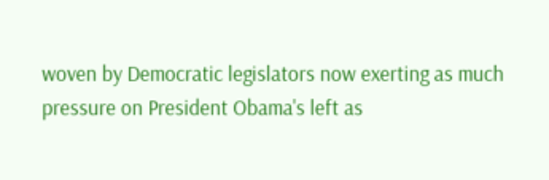woven by Democratic legislators now exerting as much pressure on President Obama's left as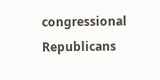congressional Republicans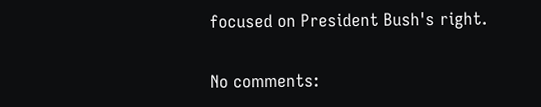focused on President Bush's right.

No comments: